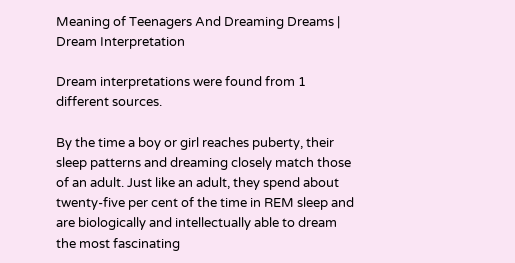Meaning of Teenagers And Dreaming Dreams | Dream Interpretation

Dream interpretations were found from 1 different sources.

By the time a boy or girl reaches puberty, their sleep patterns and dreaming closely match those of an adult. Just like an adult, they spend about twenty-five per cent of the time in REM sleep and are biologically and intellectually able to dream the most fascinating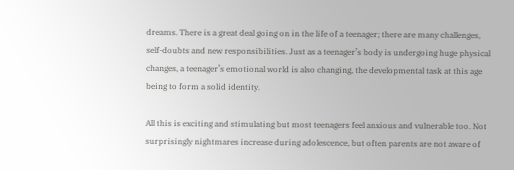dreams. There is a great deal going on in the life of a teenager; there are many challenges, self-doubts and new responsibilities. Just as a teenager’s body is undergoing huge physical changes, a teenager’s emotional world is also changing, the developmental task at this age being to form a solid identity.

All this is exciting and stimulating but most teenagers feel anxious and vulnerable too. Not surprisingly nightmares increase during adolescence, but often parents are not aware of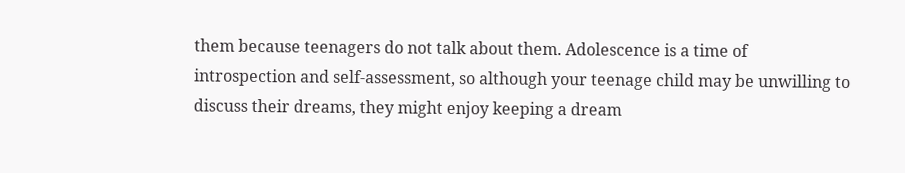them because teenagers do not talk about them. Adolescence is a time of introspection and self-assessment, so although your teenage child may be unwilling to discuss their dreams, they might enjoy keeping a dream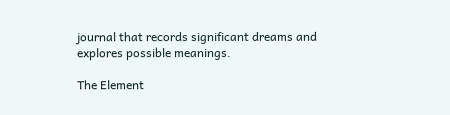journal that records significant dreams and explores possible meanings.

The Element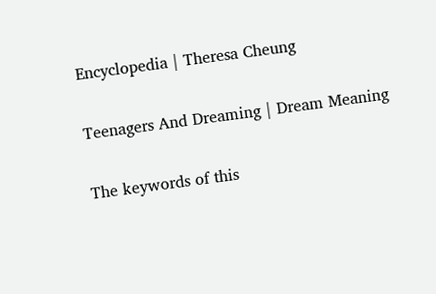Encyclopedia | Theresa Cheung

Teenagers And Dreaming | Dream Meaning

The keywords of this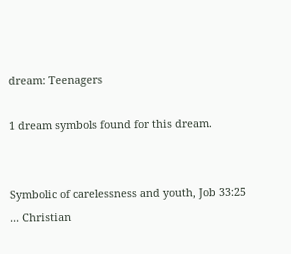dream: Teenagers

1 dream symbols found for this dream.


Symbolic of carelessness and youth, Job 33:25 ... Christian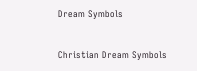Dream Symbols


Christian Dream Symbols